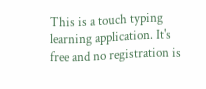This is a touch typing learning application. It's free and no registration is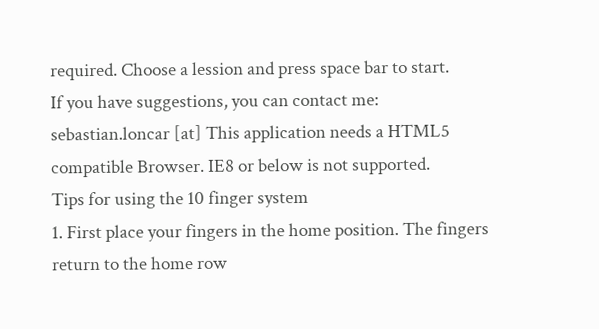required. Choose a lession and press space bar to start.
If you have suggestions, you can contact me: sebastian.loncar [at] This application needs a HTML5 compatible Browser. IE8 or below is not supported.
Tips for using the 10 finger system
1. First place your fingers in the home position. The fingers return to the home row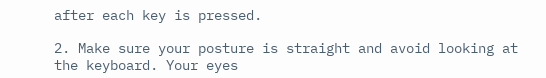after each key is pressed.

2. Make sure your posture is straight and avoid looking at the keyboard. Your eyes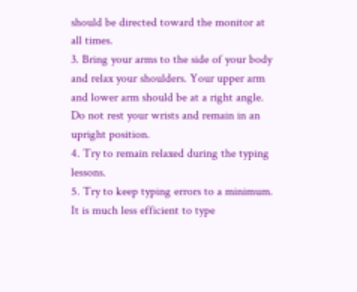should be directed toward the monitor at all times.
3. Bring your arms to the side of your body and relax your shoulders. Your upper arm and lower arm should be at a right angle. Do not rest your wrists and remain in an upright position.
4. Try to remain relaxed during the typing lessons.
5. Try to keep typing errors to a minimum. It is much less efficient to type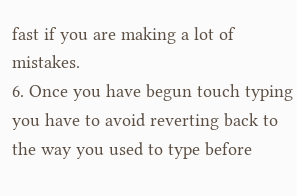fast if you are making a lot of mistakes.
6. Once you have begun touch typing you have to avoid reverting back to the way you used to type before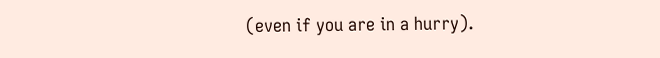(even if you are in a hurry).